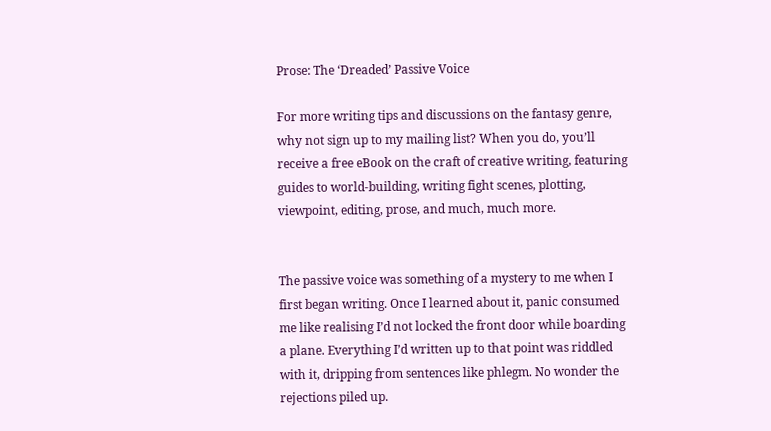Prose: The ‘Dreaded’ Passive Voice

For more writing tips and discussions on the fantasy genre, why not sign up to my mailing list? When you do, you’ll receive a free eBook on the craft of creative writing, featuring guides to world-building, writing fight scenes, plotting, viewpoint, editing, prose, and much, much more.


The passive voice was something of a mystery to me when I first began writing. Once I learned about it, panic consumed me like realising I’d not locked the front door while boarding a plane. Everything I’d written up to that point was riddled with it, dripping from sentences like phlegm. No wonder the rejections piled up.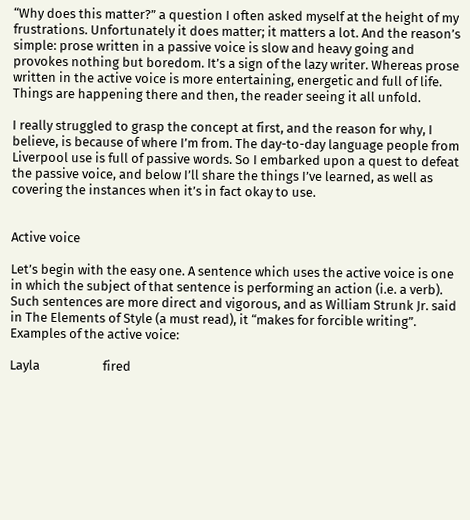“Why does this matter?” a question I often asked myself at the height of my frustrations. Unfortunately it does matter; it matters a lot. And the reason’s simple: prose written in a passive voice is slow and heavy going and provokes nothing but boredom. It’s a sign of the lazy writer. Whereas prose written in the active voice is more entertaining, energetic and full of life. Things are happening there and then, the reader seeing it all unfold.

I really struggled to grasp the concept at first, and the reason for why, I believe, is because of where I’m from. The day-to-day language people from Liverpool use is full of passive words. So I embarked upon a quest to defeat the passive voice, and below I’ll share the things I’ve learned, as well as covering the instances when it’s in fact okay to use.


Active voice

Let’s begin with the easy one. A sentence which uses the active voice is one in which the subject of that sentence is performing an action (i.e. a verb). Such sentences are more direct and vigorous, and as William Strunk Jr. said in The Elements of Style (a must read), it “makes for forcible writing”. Examples of the active voice:

Layla                     fired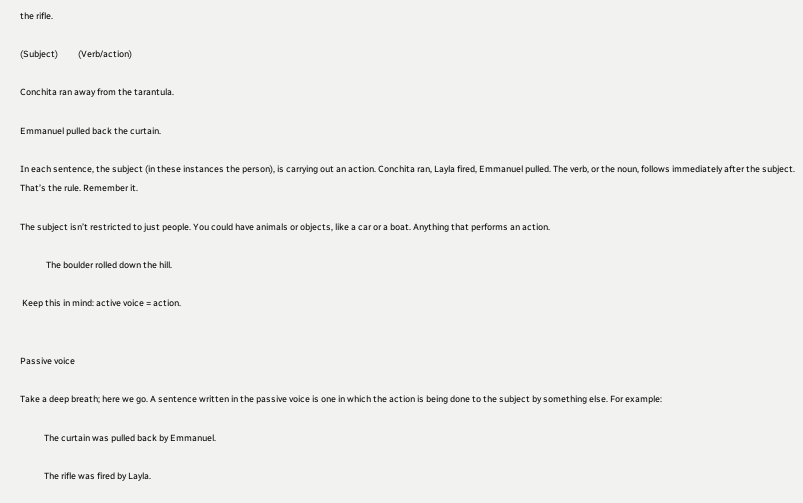the rifle.

(Subject)          (Verb/action)

Conchita ran away from the tarantula.

Emmanuel pulled back the curtain.

In each sentence, the subject (in these instances the person), is carrying out an action. Conchita ran, Layla fired, Emmanuel pulled. The verb, or the noun, follows immediately after the subject. That’s the rule. Remember it.

The subject isn’t restricted to just people. You could have animals or objects, like a car or a boat. Anything that performs an action.

             The boulder rolled down the hill.

 Keep this in mind: active voice = action.


Passive voice

Take a deep breath; here we go. A sentence written in the passive voice is one in which the action is being done to the subject by something else. For example:

            The curtain was pulled back by Emmanuel.

            The rifle was fired by Layla.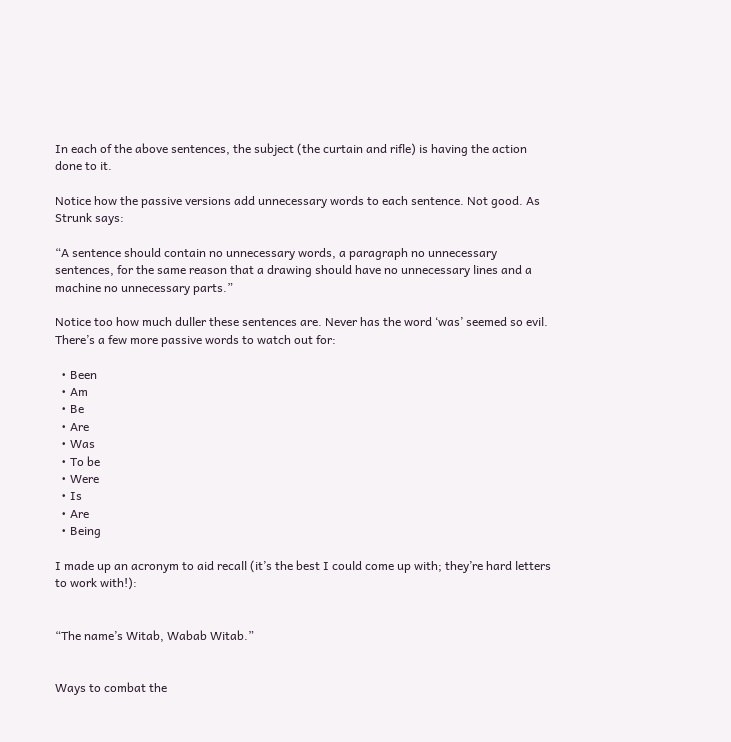In each of the above sentences, the subject (the curtain and rifle) is having the action done to it.

Notice how the passive versions add unnecessary words to each sentence. Not good. As Strunk says:

“A sentence should contain no unnecessary words, a paragraph no unnecessary sentences, for the same reason that a drawing should have no unnecessary lines and a machine no unnecessary parts.”

Notice too how much duller these sentences are. Never has the word ‘was’ seemed so evil. There’s a few more passive words to watch out for:

  • Been
  • Am
  • Be
  • Are
  • Was
  • To be
  • Were
  • Is
  • Are
  • Being

I made up an acronym to aid recall (it’s the best I could come up with; they’re hard letters to work with!):


“The name’s Witab, Wabab Witab.”


Ways to combat the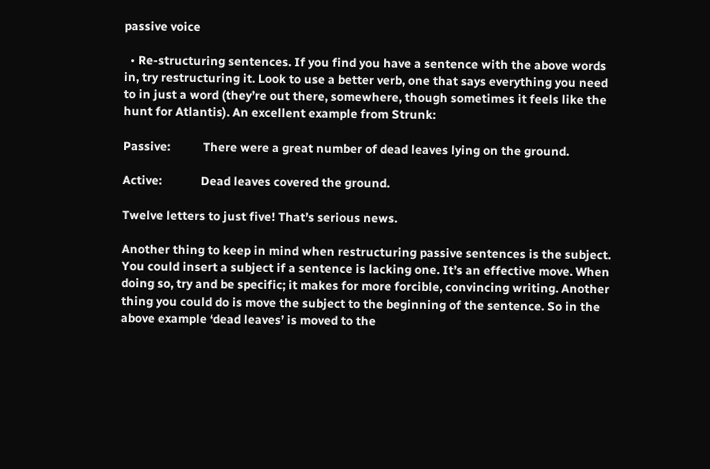passive voice

  • Re-structuring sentences. If you find you have a sentence with the above words in, try restructuring it. Look to use a better verb, one that says everything you need to in just a word (they’re out there, somewhere, though sometimes it feels like the hunt for Atlantis). An excellent example from Strunk:

Passive:           There were a great number of dead leaves lying on the ground.

Active:             Dead leaves covered the ground.

Twelve letters to just five! That’s serious news.

Another thing to keep in mind when restructuring passive sentences is the subject. You could insert a subject if a sentence is lacking one. It’s an effective move. When doing so, try and be specific; it makes for more forcible, convincing writing. Another thing you could do is move the subject to the beginning of the sentence. So in the above example ‘dead leaves’ is moved to the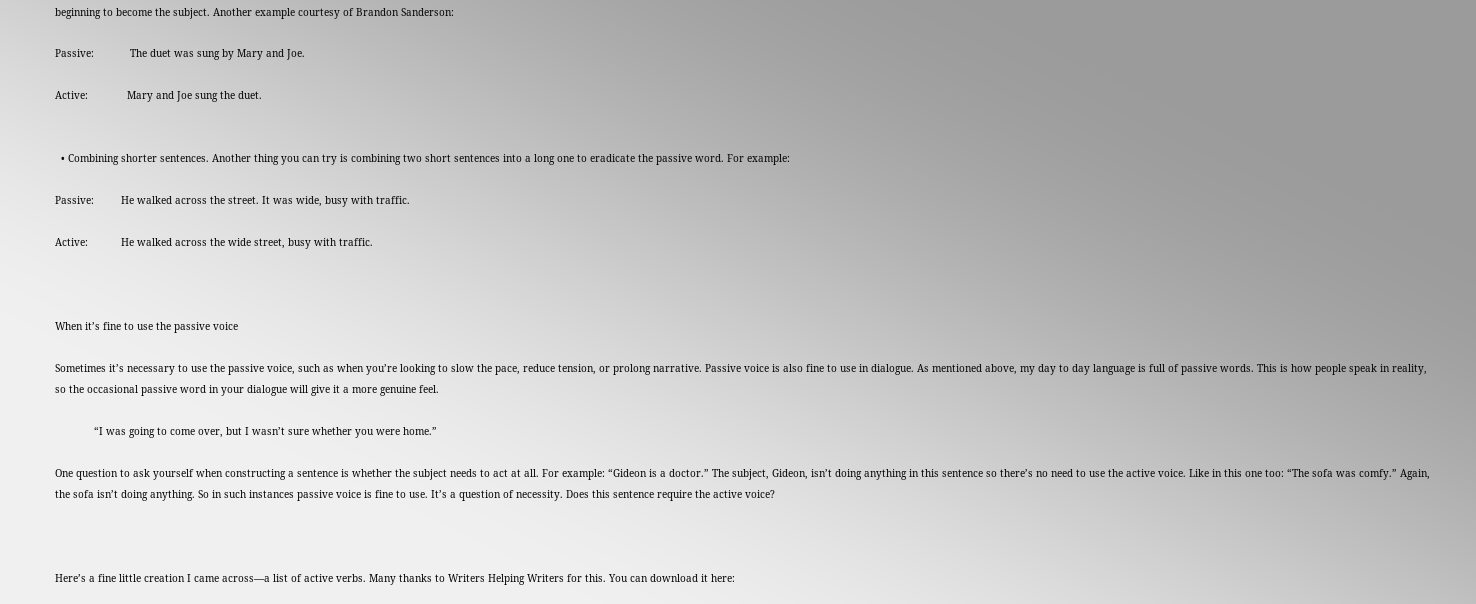beginning to become the subject. Another example courtesy of Brandon Sanderson:

Passive:            The duet was sung by Mary and Joe.

Active:             Mary and Joe sung the duet.


  • Combining shorter sentences. Another thing you can try is combining two short sentences into a long one to eradicate the passive word. For example:

Passive:         He walked across the street. It was wide, busy with traffic.

Active:           He walked across the wide street, busy with traffic.



When it’s fine to use the passive voice

Sometimes it’s necessary to use the passive voice, such as when you’re looking to slow the pace, reduce tension, or prolong narrative. Passive voice is also fine to use in dialogue. As mentioned above, my day to day language is full of passive words. This is how people speak in reality, so the occasional passive word in your dialogue will give it a more genuine feel.

             “I was going to come over, but I wasn’t sure whether you were home.”

One question to ask yourself when constructing a sentence is whether the subject needs to act at all. For example: “Gideon is a doctor.” The subject, Gideon, isn’t doing anything in this sentence so there’s no need to use the active voice. Like in this one too: “The sofa was comfy.” Again, the sofa isn’t doing anything. So in such instances passive voice is fine to use. It’s a question of necessity. Does this sentence require the active voice?



Here’s a fine little creation I came across—a list of active verbs. Many thanks to Writers Helping Writers for this. You can download it here: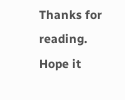Thanks for reading. Hope it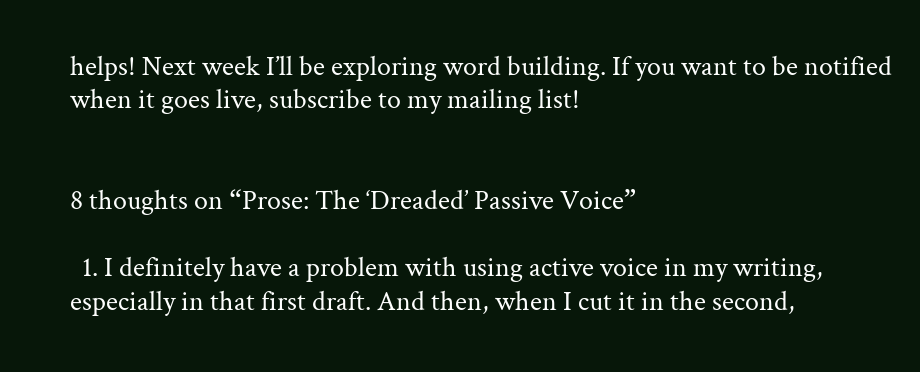helps! Next week I’ll be exploring word building. If you want to be notified when it goes live, subscribe to my mailing list!


8 thoughts on “Prose: The ‘Dreaded’ Passive Voice”

  1. I definitely have a problem with using active voice in my writing, especially in that first draft. And then, when I cut it in the second,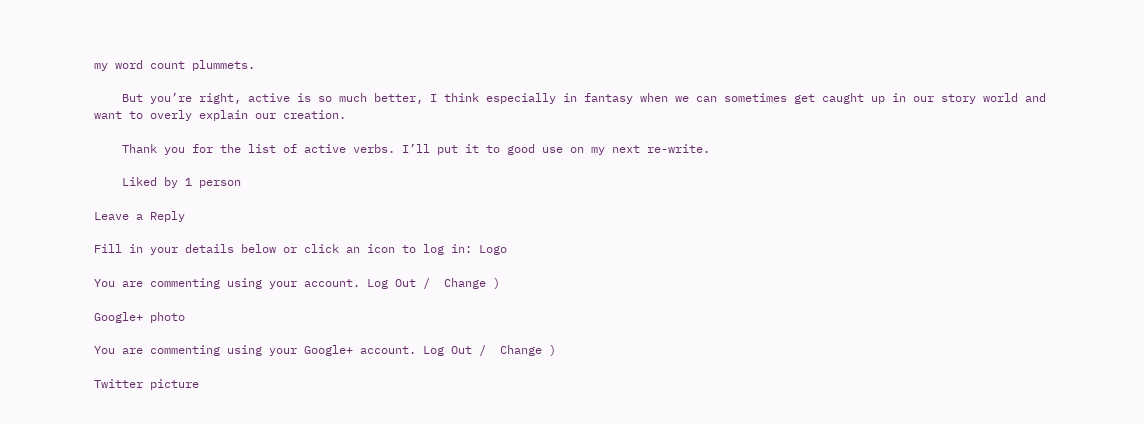my word count plummets.

    But you’re right, active is so much better, I think especially in fantasy when we can sometimes get caught up in our story world and want to overly explain our creation.

    Thank you for the list of active verbs. I’ll put it to good use on my next re-write.

    Liked by 1 person

Leave a Reply

Fill in your details below or click an icon to log in: Logo

You are commenting using your account. Log Out /  Change )

Google+ photo

You are commenting using your Google+ account. Log Out /  Change )

Twitter picture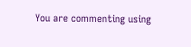You are commenting using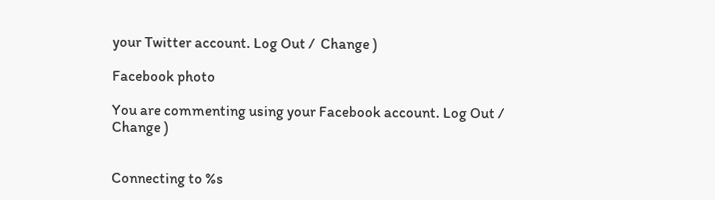your Twitter account. Log Out /  Change )

Facebook photo

You are commenting using your Facebook account. Log Out /  Change )


Connecting to %s